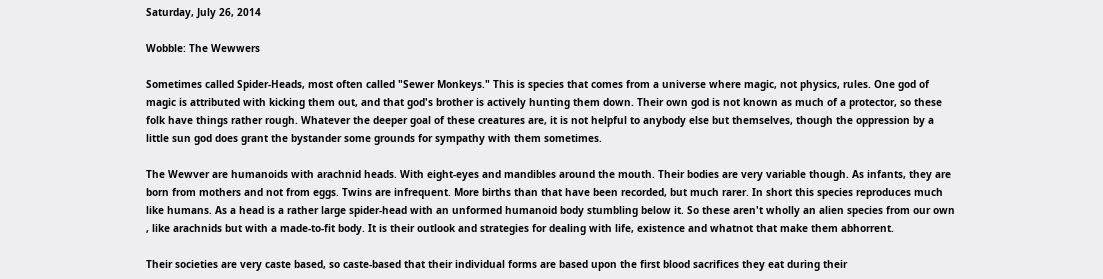Saturday, July 26, 2014

Wobble: The Wewwers

Sometimes called Spider-Heads, most often called "Sewer Monkeys." This is species that comes from a universe where magic, not physics, rules. One god of magic is attributed with kicking them out, and that god's brother is actively hunting them down. Their own god is not known as much of a protector, so these folk have things rather rough. Whatever the deeper goal of these creatures are, it is not helpful to anybody else but themselves, though the oppression by a little sun god does grant the bystander some grounds for sympathy with them sometimes.

The Wewver are humanoids with arachnid heads. With eight-eyes and mandibles around the mouth. Their bodies are very variable though. As infants, they are born from mothers and not from eggs. Twins are infrequent. More births than that have been recorded, but much rarer. In short this species reproduces much like humans. As a head is a rather large spider-head with an unformed humanoid body stumbling below it. So these aren't wholly an alien species from our own , like arachnids but with a made-to-fit body. It is their outlook and strategies for dealing with life, existence and whatnot that make them abhorrent.

Their societies are very caste based, so caste-based that their individual forms are based upon the first blood sacrifices they eat during their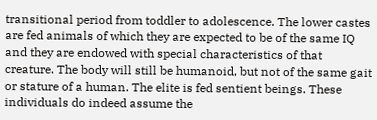transitional period from toddler to adolescence. The lower castes are fed animals of which they are expected to be of the same IQ and they are endowed with special characteristics of that creature. The body will still be humanoid, but not of the same gait or stature of a human. The elite is fed sentient beings. These individuals do indeed assume the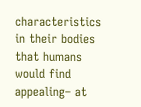characteristics in their bodies that humans would find appealing– at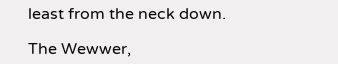least from the neck down.

The Wewwer,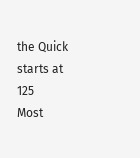the Quick starts at 125
Most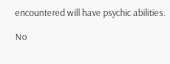encountered will have psychic abilities.

No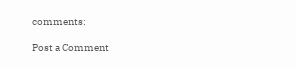comments:

Post a Comment